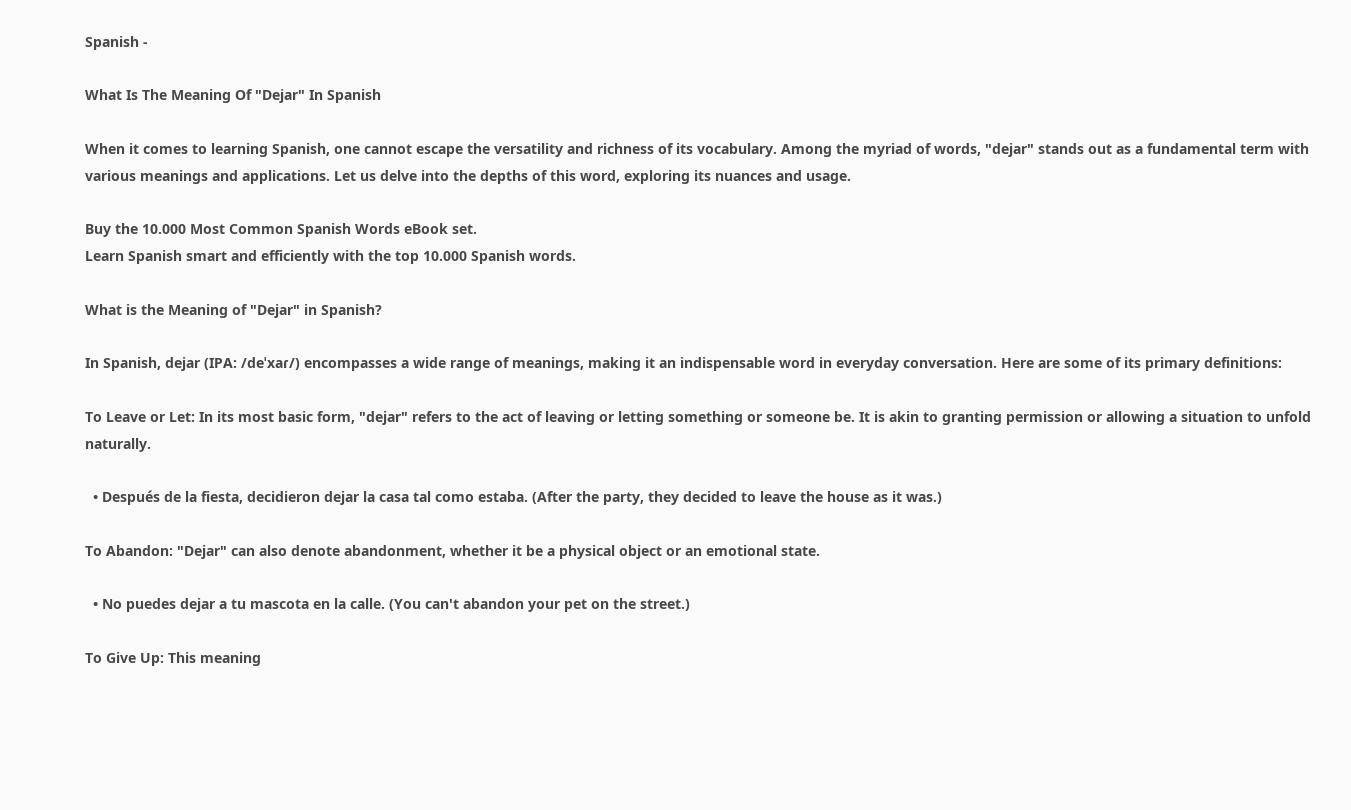Spanish -

What Is The Meaning Of "Dejar" In Spanish

When it comes to learning Spanish, one cannot escape the versatility and richness of its vocabulary. Among the myriad of words, "dejar" stands out as a fundamental term with various meanings and applications. Let us delve into the depths of this word, exploring its nuances and usage.

Buy the 10.000 Most Common Spanish Words eBook set.
Learn Spanish smart and efficiently with the top 10.000 Spanish words.

What is the Meaning of "Dejar" in Spanish?

In Spanish, dejar (IPA: /deˈxaɾ/) encompasses a wide range of meanings, making it an indispensable word in everyday conversation. Here are some of its primary definitions:

To Leave or Let: In its most basic form, "dejar" refers to the act of leaving or letting something or someone be. It is akin to granting permission or allowing a situation to unfold naturally.

  • Después de la fiesta, decidieron dejar la casa tal como estaba. (After the party, they decided to leave the house as it was.)

To Abandon: "Dejar" can also denote abandonment, whether it be a physical object or an emotional state.

  • No puedes dejar a tu mascota en la calle. (You can't abandon your pet on the street.)

To Give Up: This meaning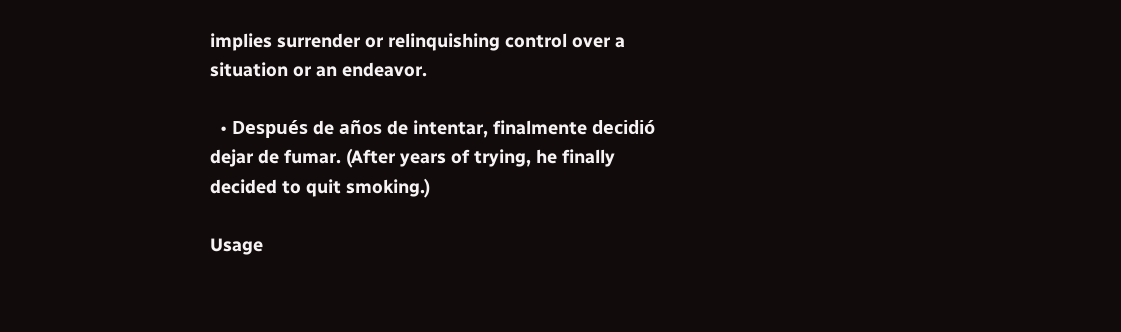implies surrender or relinquishing control over a situation or an endeavor.

  • Después de años de intentar, finalmente decidió dejar de fumar. (After years of trying, he finally decided to quit smoking.)

Usage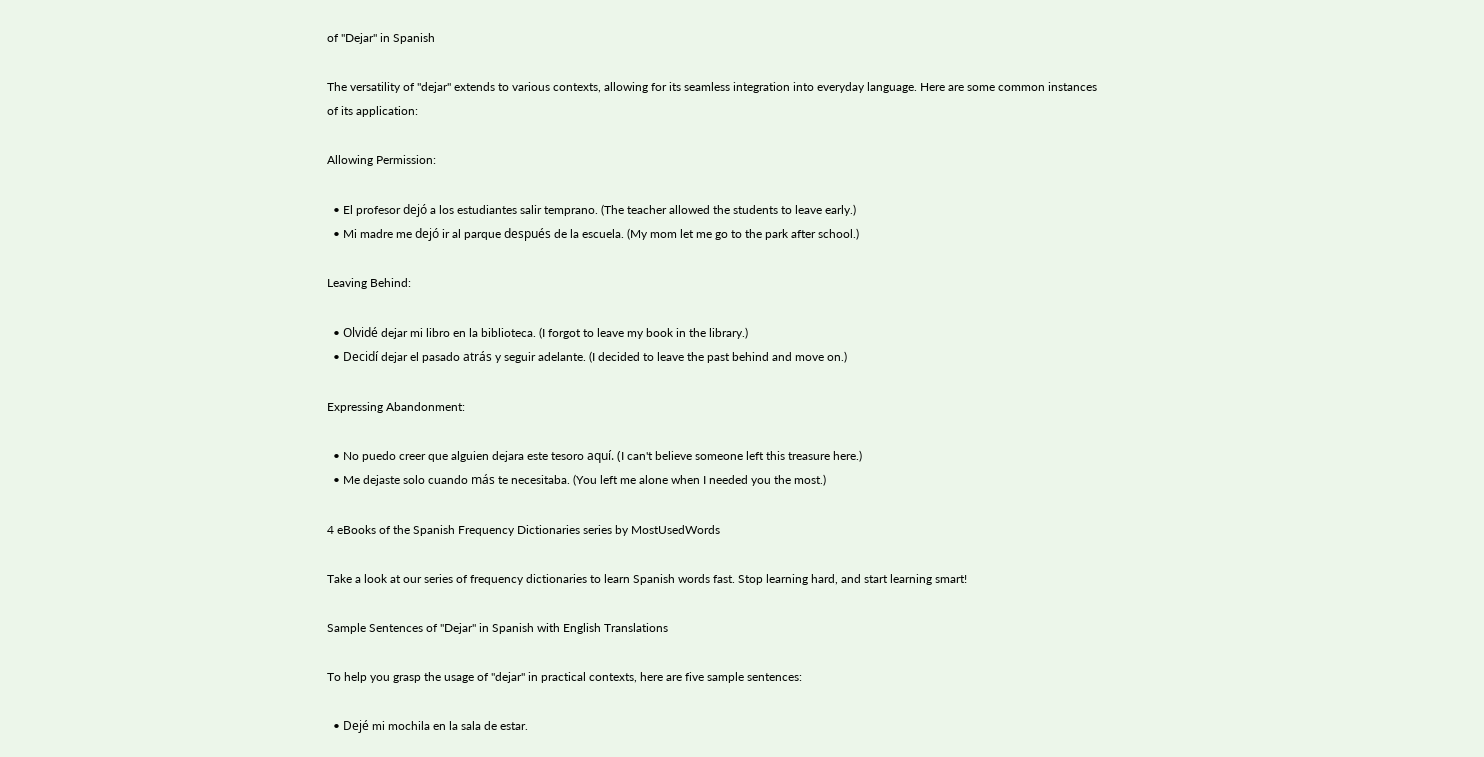of "Dejar" in Spanish

The versatility of "dejar" extends to various contexts, allowing for its seamless integration into everyday language. Here are some common instances of its application:

Allowing Permission:

  • El profesor dejó a los estudiantes salir temprano. (The teacher allowed the students to leave early.)
  • Mi madre me dejó ir al parque después de la escuela. (My mom let me go to the park after school.)

Leaving Behind:

  • Olvidé dejar mi libro en la biblioteca. (I forgot to leave my book in the library.)
  • Decidí dejar el pasado atrás y seguir adelante. (I decided to leave the past behind and move on.)

Expressing Abandonment:

  • No puedo creer que alguien dejara este tesoro aquí. (I can't believe someone left this treasure here.)
  • Me dejaste solo cuando más te necesitaba. (You left me alone when I needed you the most.)

4 eBooks of the Spanish Frequency Dictionaries series by MostUsedWords

Take a look at our series of frequency dictionaries to learn Spanish words fast. Stop learning hard, and start learning smart!

Sample Sentences of "Dejar" in Spanish with English Translations

To help you grasp the usage of "dejar" in practical contexts, here are five sample sentences:

  • Dejé mi mochila en la sala de estar.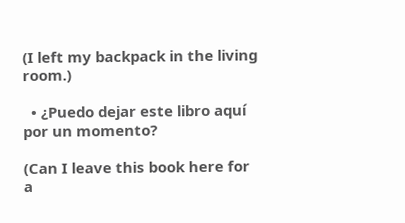(I left my backpack in the living room.)

  • ¿Puedo dejar este libro aquí por un momento?

(Can I leave this book here for a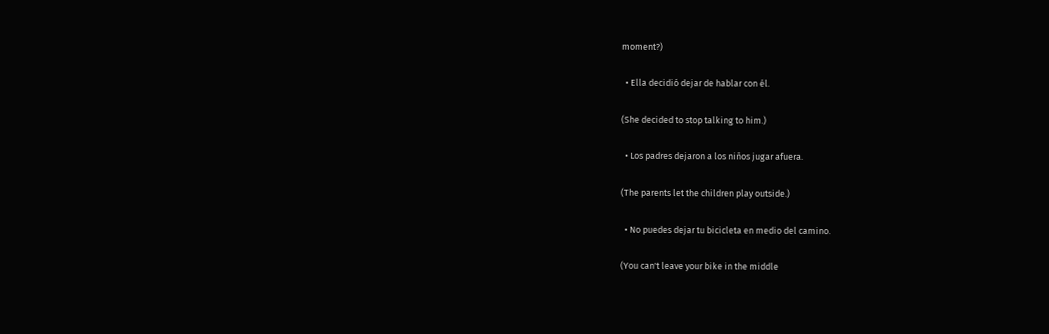moment?)

  • Ella decidió dejar de hablar con él.

(She decided to stop talking to him.)

  • Los padres dejaron a los niños jugar afuera.

(The parents let the children play outside.)

  • No puedes dejar tu bicicleta en medio del camino.

(You can't leave your bike in the middle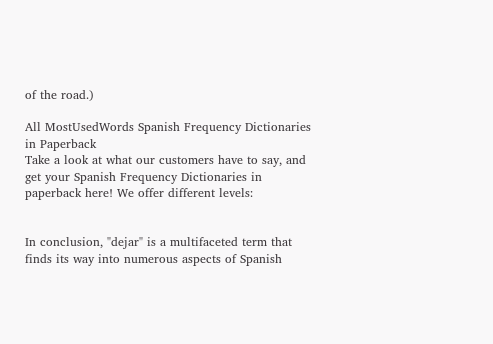of the road.)

All MostUsedWords Spanish Frequency Dictionaries in Paperback
Take a look at what our customers have to say, and get your Spanish Frequency Dictionaries in paperback here! We offer different levels:


In conclusion, "dejar" is a multifaceted term that finds its way into numerous aspects of Spanish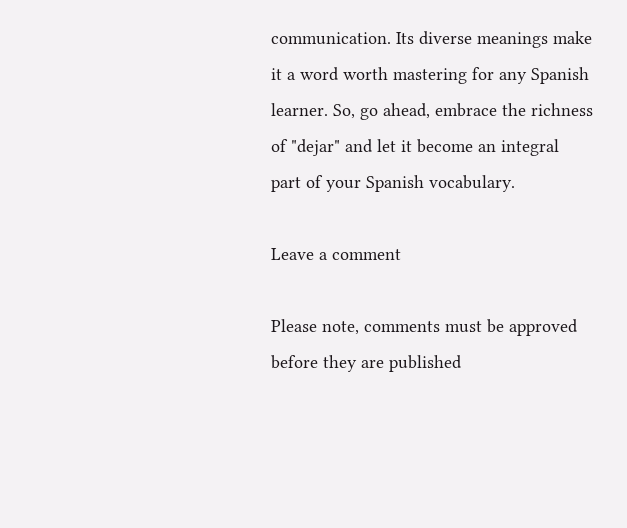communication. Its diverse meanings make it a word worth mastering for any Spanish learner. So, go ahead, embrace the richness of "dejar" and let it become an integral part of your Spanish vocabulary.

Leave a comment

Please note, comments must be approved before they are published